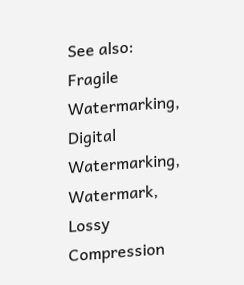See also: Fragile Watermarking, Digital Watermarking, Watermark, Lossy Compression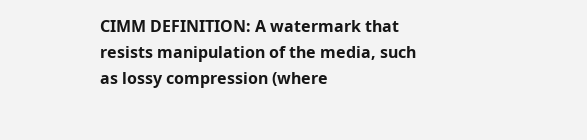CIMM DEFINITION: A watermark that resists manipulation of the media, such as lossy compression (where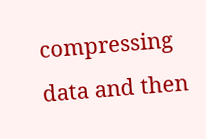compressing data and then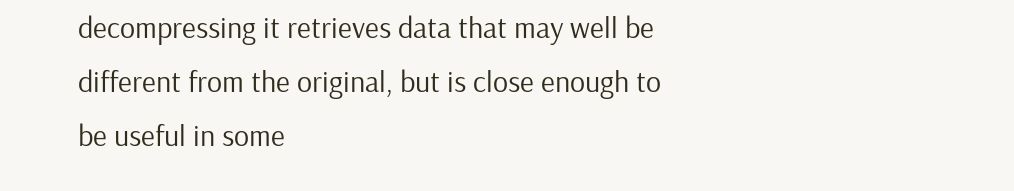decompressing it retrieves data that may well be different from the original, but is close enough to be useful in some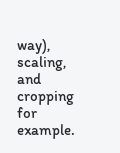way), scaling, and cropping for example.